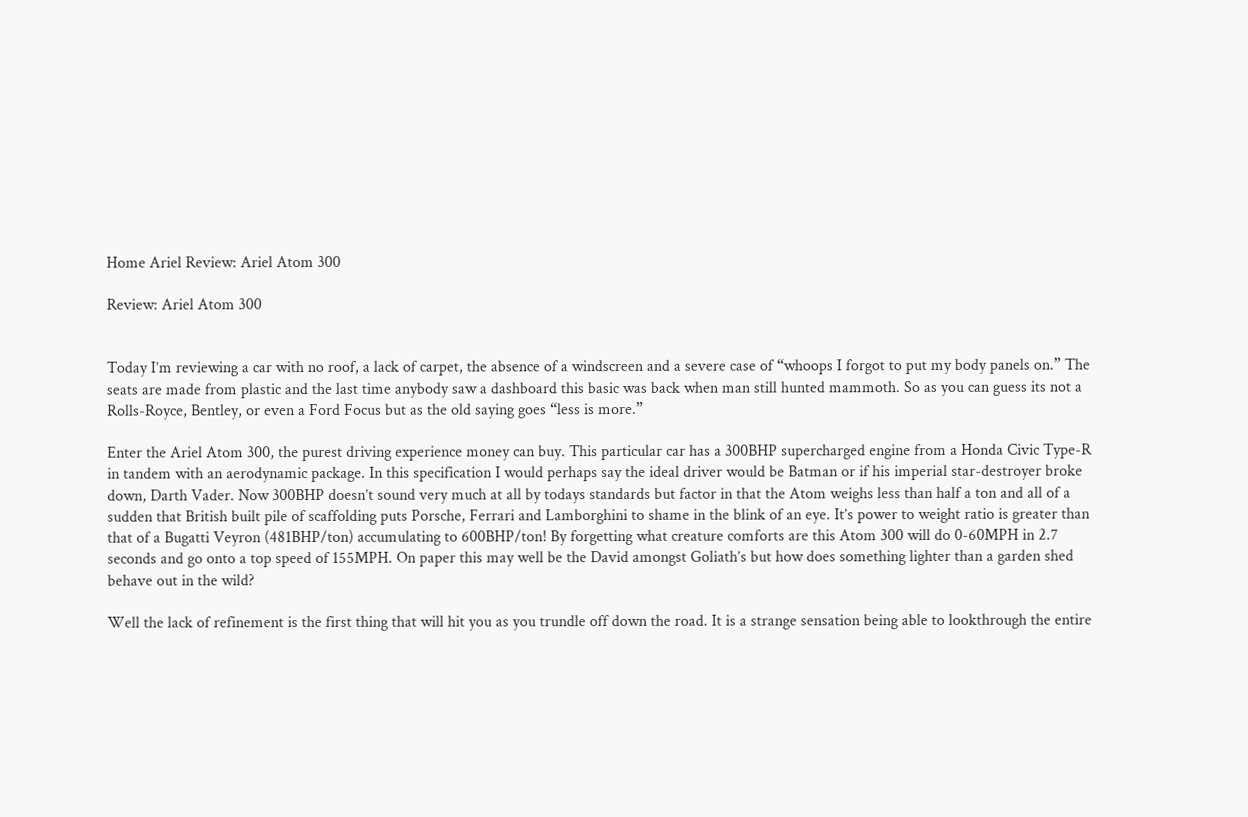Home Ariel Review: Ariel Atom 300

Review: Ariel Atom 300


Today I’m reviewing a car with no roof, a lack of carpet, the absence of a windscreen and a severe case of “whoops I forgot to put my body panels on.” The seats are made from plastic and the last time anybody saw a dashboard this basic was back when man still hunted mammoth. So as you can guess its not a Rolls-Royce, Bentley, or even a Ford Focus but as the old saying goes “less is more.”

Enter the Ariel Atom 300, the purest driving experience money can buy. This particular car has a 300BHP supercharged engine from a Honda Civic Type-R in tandem with an aerodynamic package. In this specification I would perhaps say the ideal driver would be Batman or if his imperial star-destroyer broke down, Darth Vader. Now 300BHP doesn’t sound very much at all by todays standards but factor in that the Atom weighs less than half a ton and all of a sudden that British built pile of scaffolding puts Porsche, Ferrari and Lamborghini to shame in the blink of an eye. It’s power to weight ratio is greater than that of a Bugatti Veyron (481BHP/ton) accumulating to 600BHP/ton! By forgetting what creature comforts are this Atom 300 will do 0-60MPH in 2.7 seconds and go onto a top speed of 155MPH. On paper this may well be the David amongst Goliath’s but how does something lighter than a garden shed behave out in the wild?

Well the lack of refinement is the first thing that will hit you as you trundle off down the road. It is a strange sensation being able to lookthrough the entire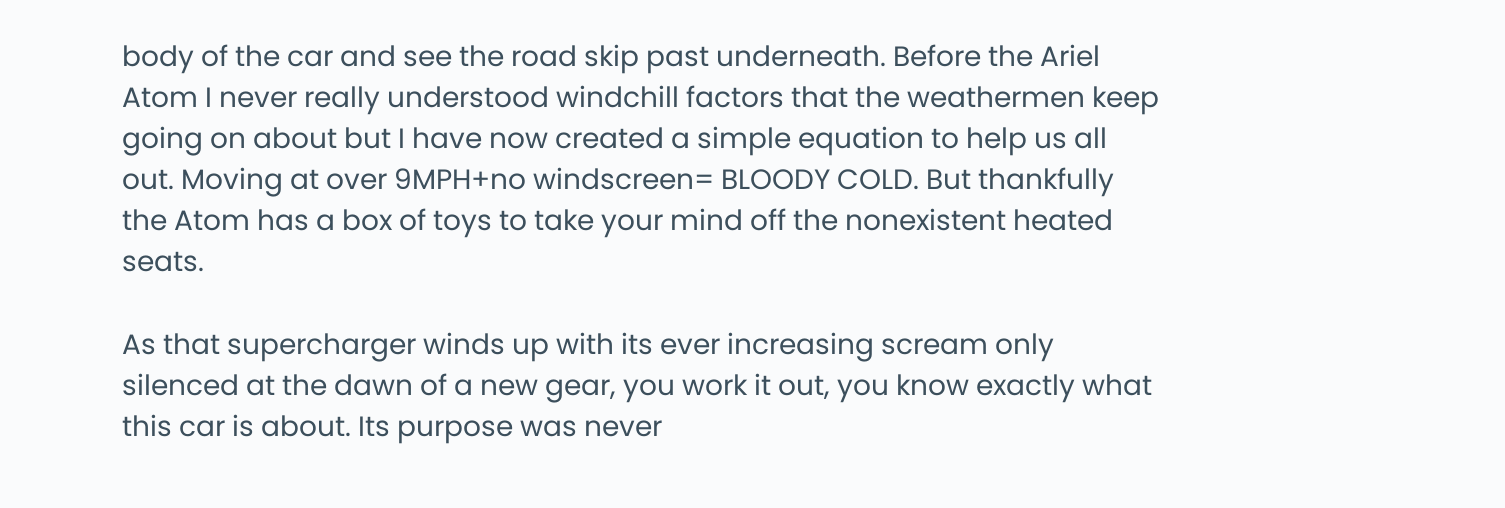body of the car and see the road skip past underneath. Before the Ariel Atom I never really understood windchill factors that the weathermen keep going on about but I have now created a simple equation to help us all out. Moving at over 9MPH+no windscreen= BLOODY COLD. But thankfully the Atom has a box of toys to take your mind off the nonexistent heated seats.

As that supercharger winds up with its ever increasing scream only silenced at the dawn of a new gear, you work it out, you know exactly what this car is about. Its purpose was never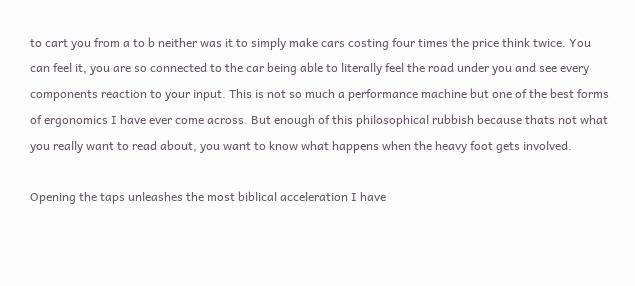to cart you from a to b neither was it to simply make cars costing four times the price think twice. You can feel it, you are so connected to the car being able to literally feel the road under you and see every components reaction to your input. This is not so much a performance machine but one of the best forms of ergonomics I have ever come across. But enough of this philosophical rubbish because thats not what you really want to read about, you want to know what happens when the heavy foot gets involved.

Opening the taps unleashes the most biblical acceleration I have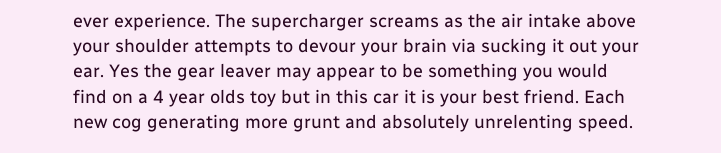ever experience. The supercharger screams as the air intake above your shoulder attempts to devour your brain via sucking it out your ear. Yes the gear leaver may appear to be something you would find on a 4 year olds toy but in this car it is your best friend. Each new cog generating more grunt and absolutely unrelenting speed.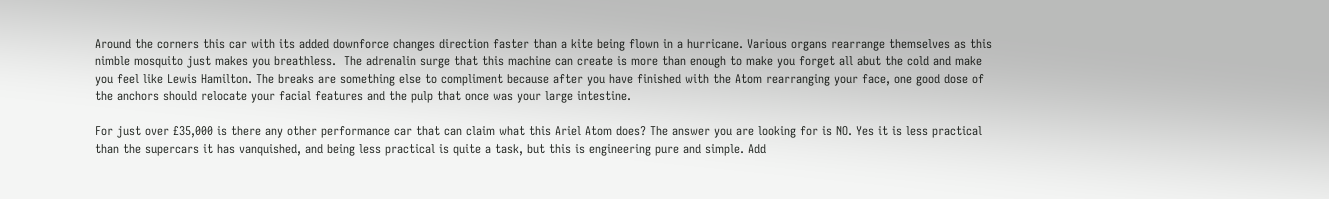Around the corners this car with its added downforce changes direction faster than a kite being flown in a hurricane. Various organs rearrange themselves as this nimble mosquito just makes you breathless.  The adrenalin surge that this machine can create is more than enough to make you forget all abut the cold and make you feel like Lewis Hamilton. The breaks are something else to compliment because after you have finished with the Atom rearranging your face, one good dose of the anchors should relocate your facial features and the pulp that once was your large intestine.

For just over £35,000 is there any other performance car that can claim what this Ariel Atom does? The answer you are looking for is NO. Yes it is less practical than the supercars it has vanquished, and being less practical is quite a task, but this is engineering pure and simple. Add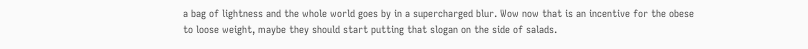a bag of lightness and the whole world goes by in a supercharged blur. Wow now that is an incentive for the obese to loose weight, maybe they should start putting that slogan on the side of salads.